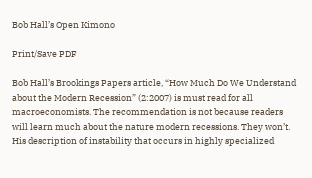Bob Hall’s Open Kimono

Print/Save PDF

Bob Hall’s Brookings Papers article, “How Much Do We Understand about the Modern Recession” (2:2007) is must read for all macroeconomists. The recommendation is not because readers will learn much about the nature modern recessions. They won’t. His description of instability that occurs in highly specialized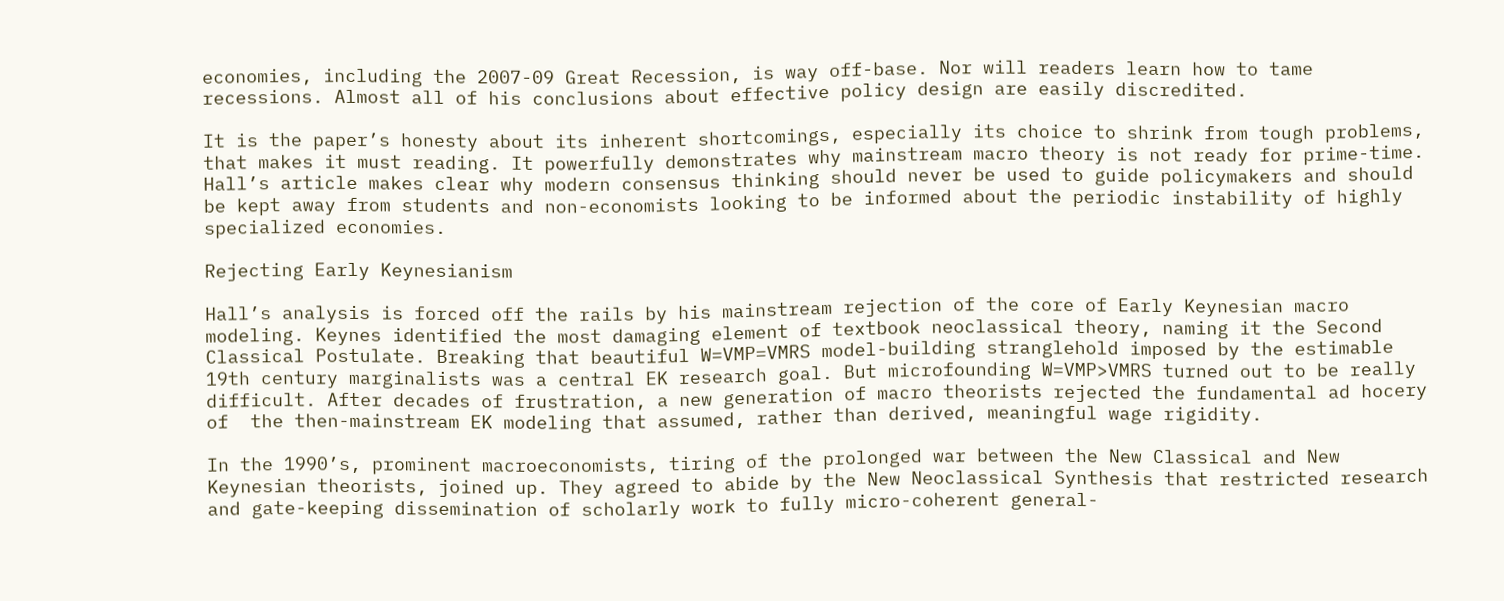economies, including the 2007-09 Great Recession, is way off-base. Nor will readers learn how to tame recessions. Almost all of his conclusions about effective policy design are easily discredited.

It is the paper’s honesty about its inherent shortcomings, especially its choice to shrink from tough problems, that makes it must reading. It powerfully demonstrates why mainstream macro theory is not ready for prime-time. Hall’s article makes clear why modern consensus thinking should never be used to guide policymakers and should be kept away from students and non-economists looking to be informed about the periodic instability of highly specialized economies.

Rejecting Early Keynesianism

Hall’s analysis is forced off the rails by his mainstream rejection of the core of Early Keynesian macro modeling. Keynes identified the most damaging element of textbook neoclassical theory, naming it the Second Classical Postulate. Breaking that beautiful W=VMP=VMRS model-building stranglehold imposed by the estimable 19th century marginalists was a central EK research goal. But microfounding W=VMP>VMRS turned out to be really difficult. After decades of frustration, a new generation of macro theorists rejected the fundamental ad hocery of  the then-mainstream EK modeling that assumed, rather than derived, meaningful wage rigidity.

In the 1990’s, prominent macroeconomists, tiring of the prolonged war between the New Classical and New Keynesian theorists, joined up. They agreed to abide by the New Neoclassical Synthesis that restricted research and gate-keeping dissemination of scholarly work to fully micro-coherent general-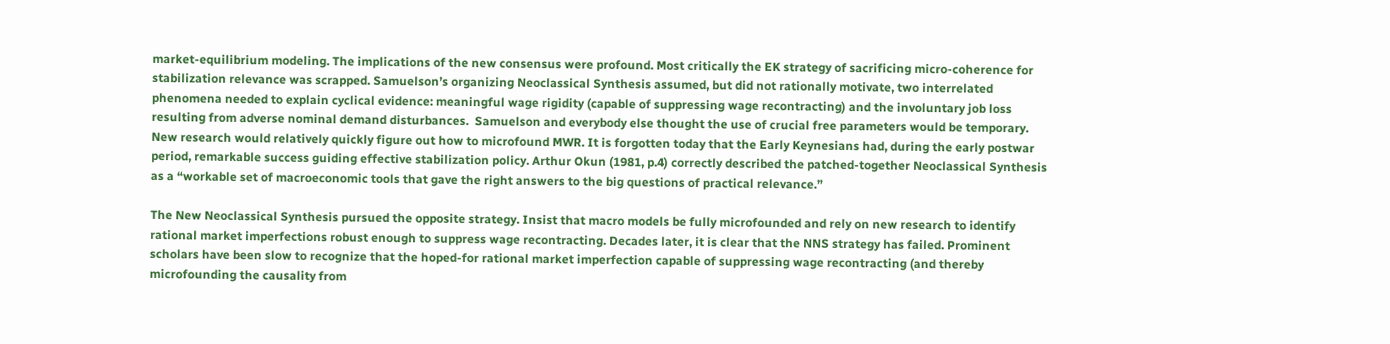market-equilibrium modeling. The implications of the new consensus were profound. Most critically the EK strategy of sacrificing micro-coherence for stabilization relevance was scrapped. Samuelson’s organizing Neoclassical Synthesis assumed, but did not rationally motivate, two interrelated phenomena needed to explain cyclical evidence: meaningful wage rigidity (capable of suppressing wage recontracting) and the involuntary job loss resulting from adverse nominal demand disturbances.  Samuelson and everybody else thought the use of crucial free parameters would be temporary. New research would relatively quickly figure out how to microfound MWR. It is forgotten today that the Early Keynesians had, during the early postwar period, remarkable success guiding effective stabilization policy. Arthur Okun (1981, p.4) correctly described the patched-together Neoclassical Synthesis as a “workable set of macroeconomic tools that gave the right answers to the big questions of practical relevance.”

The New Neoclassical Synthesis pursued the opposite strategy. Insist that macro models be fully microfounded and rely on new research to identify rational market imperfections robust enough to suppress wage recontracting. Decades later, it is clear that the NNS strategy has failed. Prominent scholars have been slow to recognize that the hoped-for rational market imperfection capable of suppressing wage recontracting (and thereby microfounding the causality from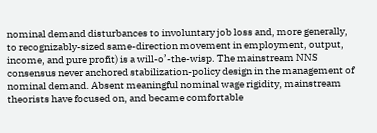nominal demand disturbances to involuntary job loss and, more generally, to recognizably-sized same-direction movement in employment, output, income, and pure profit) is a will-o’-the-wisp. The mainstream NNS consensus never anchored stabilization-policy design in the management of nominal demand. Absent meaningful nominal wage rigidity, mainstream theorists have focused on, and became comfortable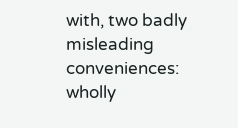with, two badly misleading conveniences: wholly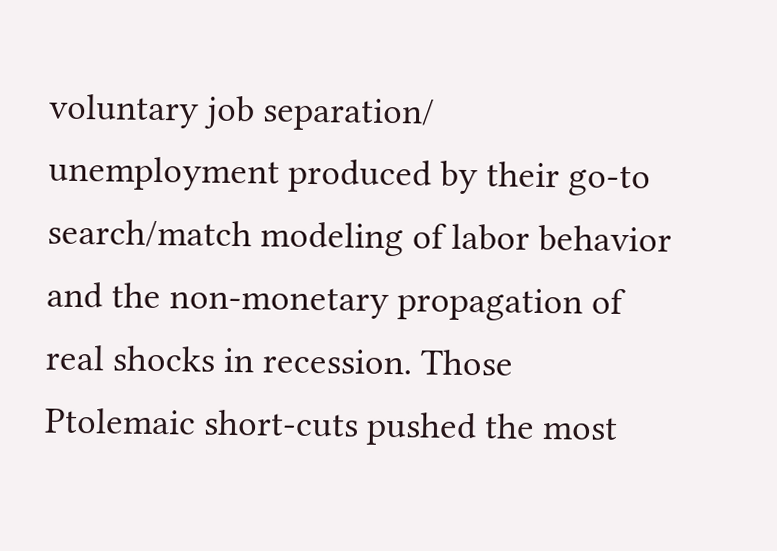voluntary job separation/ unemployment produced by their go-to search/match modeling of labor behavior and the non-monetary propagation of real shocks in recession. Those Ptolemaic short-cuts pushed the most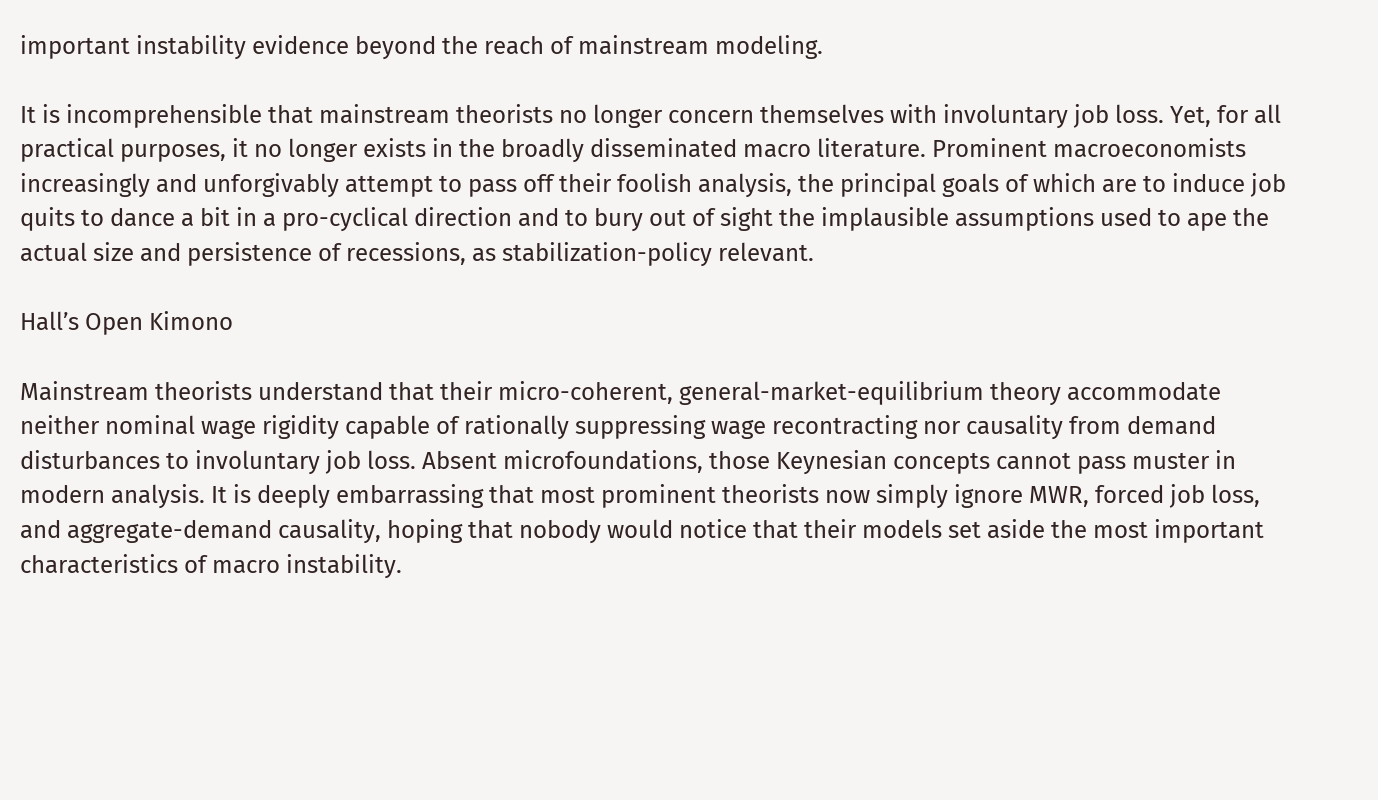important instability evidence beyond the reach of mainstream modeling.

It is incomprehensible that mainstream theorists no longer concern themselves with involuntary job loss. Yet, for all practical purposes, it no longer exists in the broadly disseminated macro literature. Prominent macroeconomists increasingly and unforgivably attempt to pass off their foolish analysis, the principal goals of which are to induce job quits to dance a bit in a pro-cyclical direction and to bury out of sight the implausible assumptions used to ape the actual size and persistence of recessions, as stabilization-policy relevant.

Hall’s Open Kimono

Mainstream theorists understand that their micro-coherent, general-market-equilibrium theory accommodate neither nominal wage rigidity capable of rationally suppressing wage recontracting nor causality from demand disturbances to involuntary job loss. Absent microfoundations, those Keynesian concepts cannot pass muster in modern analysis. It is deeply embarrassing that most prominent theorists now simply ignore MWR, forced job loss, and aggregate-demand causality, hoping that nobody would notice that their models set aside the most important characteristics of macro instability.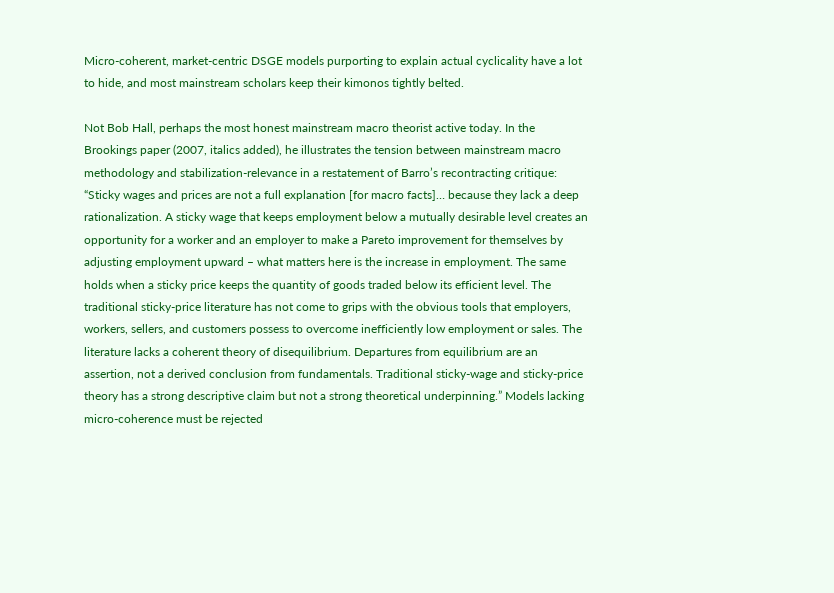Micro-coherent, market-centric DSGE models purporting to explain actual cyclicality have a lot to hide, and most mainstream scholars keep their kimonos tightly belted.

Not Bob Hall, perhaps the most honest mainstream macro theorist active today. In the Brookings paper (2007, italics added), he illustrates the tension between mainstream macro methodology and stabilization-relevance in a restatement of Barro’s recontracting critique: “Sticky wages and prices are not a full explanation [for macro facts]… because they lack a deep rationalization. A sticky wage that keeps employment below a mutually desirable level creates an opportunity for a worker and an employer to make a Pareto improvement for themselves by adjusting employment upward – what matters here is the increase in employment. The same holds when a sticky price keeps the quantity of goods traded below its efficient level. The traditional sticky-price literature has not come to grips with the obvious tools that employers, workers, sellers, and customers possess to overcome inefficiently low employment or sales. The literature lacks a coherent theory of disequilibrium. Departures from equilibrium are an assertion, not a derived conclusion from fundamentals. Traditional sticky-wage and sticky-price theory has a strong descriptive claim but not a strong theoretical underpinning.” Models lacking micro-coherence must be rejected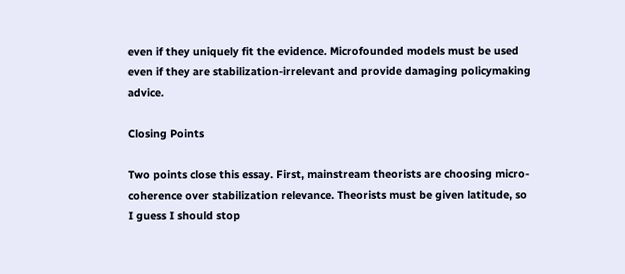even if they uniquely fit the evidence. Microfounded models must be used even if they are stabilization-irrelevant and provide damaging policymaking advice.

Closing Points

Two points close this essay. First, mainstream theorists are choosing micro-coherence over stabilization relevance. Theorists must be given latitude, so I guess I should stop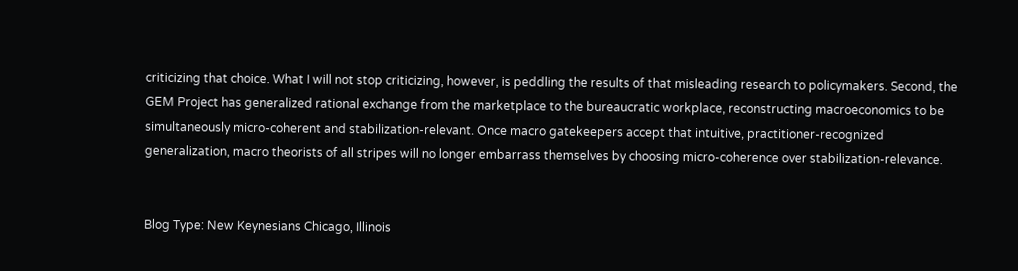criticizing that choice. What I will not stop criticizing, however, is peddling the results of that misleading research to policymakers. Second, the GEM Project has generalized rational exchange from the marketplace to the bureaucratic workplace, reconstructing macroeconomics to be simultaneously micro-coherent and stabilization-relevant. Once macro gatekeepers accept that intuitive, practitioner-recognized generalization, macro theorists of all stripes will no longer embarrass themselves by choosing micro-coherence over stabilization-relevance.


Blog Type: New Keynesians Chicago, Illinois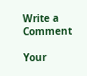Write a Comment

Your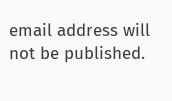email address will not be published.